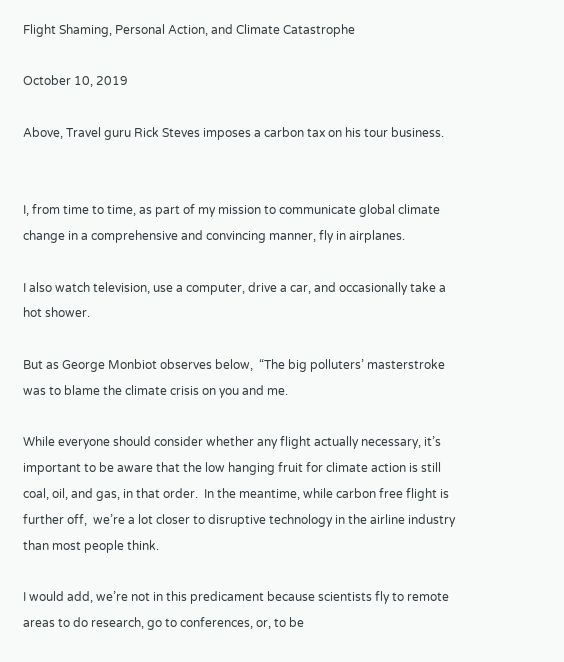Flight Shaming, Personal Action, and Climate Catastrophe

October 10, 2019

Above, Travel guru Rick Steves imposes a carbon tax on his tour business.


I, from time to time, as part of my mission to communicate global climate change in a comprehensive and convincing manner, fly in airplanes.

I also watch television, use a computer, drive a car, and occasionally take a hot shower.

But as George Monbiot observes below,  “The big polluters’ masterstroke was to blame the climate crisis on you and me.

While everyone should consider whether any flight actually necessary, it’s important to be aware that the low hanging fruit for climate action is still coal, oil, and gas, in that order.  In the meantime, while carbon free flight is further off,  we’re a lot closer to disruptive technology in the airline industry than most people think.

I would add, we’re not in this predicament because scientists fly to remote areas to do research, go to conferences, or, to be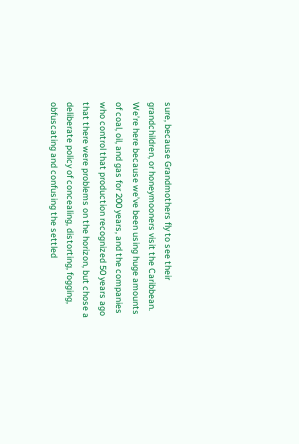sure, because Grandmothers fly to see their grandchildren, or honeymooners visit the Caribbean.
We’re here because we’ve been using huge amounts of coal, oil, and gas for 200 years, and the companies who control that production recognized 50 years ago that there were problems on the horizon, but chose a deliberate policy of concealing, distorting, fogging, obfuscating and confusing the settled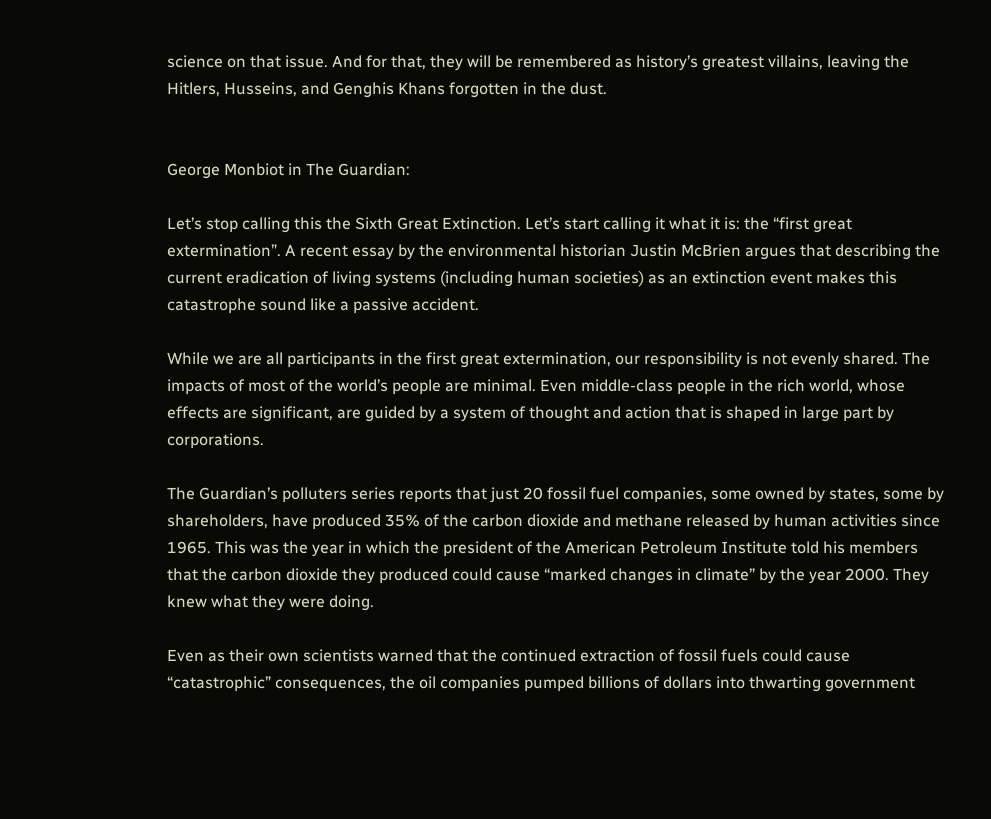science on that issue. And for that, they will be remembered as history’s greatest villains, leaving the Hitlers, Husseins, and Genghis Khans forgotten in the dust.


George Monbiot in The Guardian:

Let’s stop calling this the Sixth Great Extinction. Let’s start calling it what it is: the “first great extermination”. A recent essay by the environmental historian Justin McBrien argues that describing the current eradication of living systems (including human societies) as an extinction event makes this catastrophe sound like a passive accident.

While we are all participants in the first great extermination, our responsibility is not evenly shared. The impacts of most of the world’s people are minimal. Even middle-class people in the rich world, whose effects are significant, are guided by a system of thought and action that is shaped in large part by corporations.

The Guardian’s polluters series reports that just 20 fossil fuel companies, some owned by states, some by shareholders, have produced 35% of the carbon dioxide and methane released by human activities since 1965. This was the year in which the president of the American Petroleum Institute told his members that the carbon dioxide they produced could cause “marked changes in climate” by the year 2000. They knew what they were doing.

Even as their own scientists warned that the continued extraction of fossil fuels could cause “catastrophic” consequences, the oil companies pumped billions of dollars into thwarting government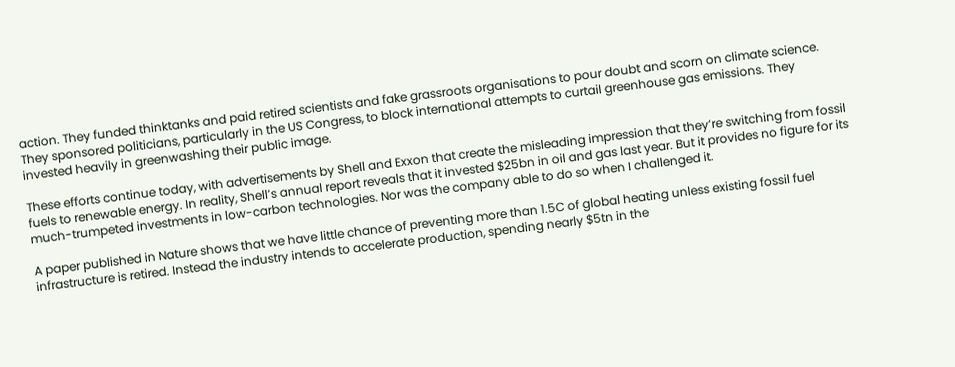action. They funded thinktanks and paid retired scientists and fake grassroots organisations to pour doubt and scorn on climate science. They sponsored politicians, particularly in the US Congress, to block international attempts to curtail greenhouse gas emissions. They invested heavily in greenwashing their public image.

These efforts continue today, with advertisements by Shell and Exxon that create the misleading impression that they’re switching from fossil fuels to renewable energy. In reality, Shell’s annual report reveals that it invested $25bn in oil and gas last year. But it provides no figure for its much-trumpeted investments in low-carbon technologies. Nor was the company able to do so when I challenged it.

A paper published in Nature shows that we have little chance of preventing more than 1.5C of global heating unless existing fossil fuel infrastructure is retired. Instead the industry intends to accelerate production, spending nearly $5tn in the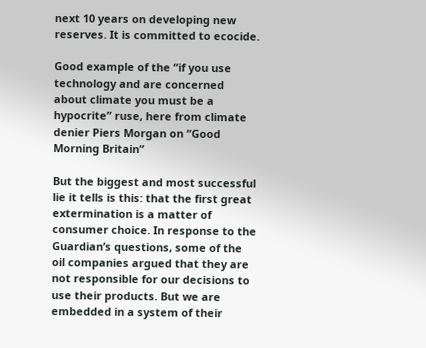next 10 years on developing new reserves. It is committed to ecocide.

Good example of the “if you use technology and are concerned about climate you must be a hypocrite” ruse, here from climate denier Piers Morgan on “Good Morning Britain”

But the biggest and most successful lie it tells is this: that the first great extermination is a matter of consumer choice. In response to the Guardian’s questions, some of the oil companies argued that they are not responsible for our decisions to use their products. But we are embedded in a system of their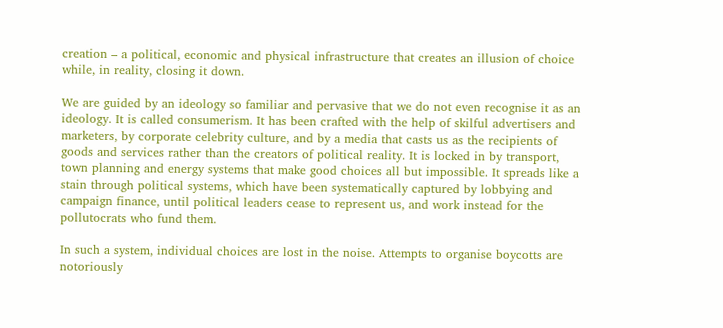creation – a political, economic and physical infrastructure that creates an illusion of choice while, in reality, closing it down.

We are guided by an ideology so familiar and pervasive that we do not even recognise it as an ideology. It is called consumerism. It has been crafted with the help of skilful advertisers and marketers, by corporate celebrity culture, and by a media that casts us as the recipients of goods and services rather than the creators of political reality. It is locked in by transport, town planning and energy systems that make good choices all but impossible. It spreads like a stain through political systems, which have been systematically captured by lobbying and campaign finance, until political leaders cease to represent us, and work instead for the pollutocrats who fund them.

In such a system, individual choices are lost in the noise. Attempts to organise boycotts are notoriously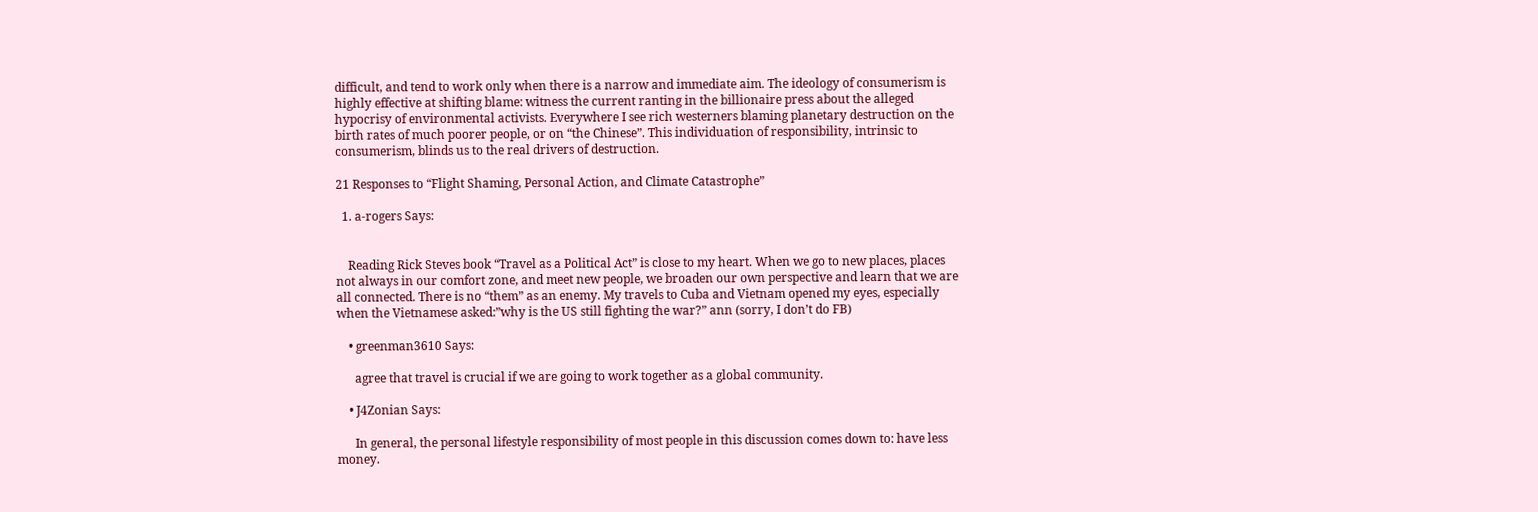difficult, and tend to work only when there is a narrow and immediate aim. The ideology of consumerism is highly effective at shifting blame: witness the current ranting in the billionaire press about the alleged hypocrisy of environmental activists. Everywhere I see rich westerners blaming planetary destruction on the birth rates of much poorer people, or on “the Chinese”. This individuation of responsibility, intrinsic to consumerism, blinds us to the real drivers of destruction.

21 Responses to “Flight Shaming, Personal Action, and Climate Catastrophe”

  1. a-rogers Says:


    Reading Rick Steves book “Travel as a Political Act” is close to my heart. When we go to new places, places not always in our comfort zone, and meet new people, we broaden our own perspective and learn that we are all connected. There is no “them” as an enemy. My travels to Cuba and Vietnam opened my eyes, especially when the Vietnamese asked:”why is the US still fighting the war?” ann (sorry, I don’t do FB)

    • greenman3610 Says:

      agree that travel is crucial if we are going to work together as a global community.

    • J4Zonian Says:

      In general, the personal lifestyle responsibility of most people in this discussion comes down to: have less money.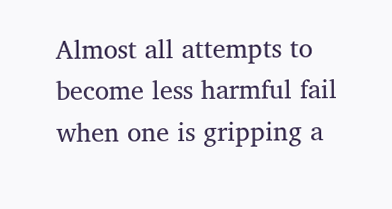Almost all attempts to become less harmful fail when one is gripping a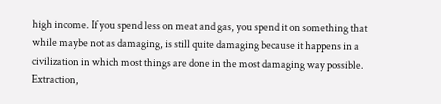high income. If you spend less on meat and gas, you spend it on something that while maybe not as damaging, is still quite damaging because it happens in a civilization in which most things are done in the most damaging way possible. Extraction,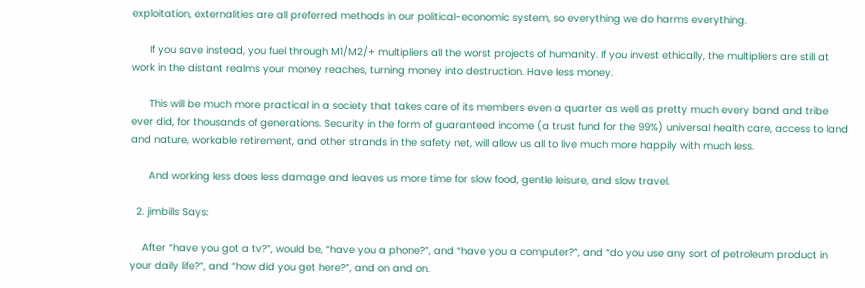exploitation, externalities are all preferred methods in our political-economic system, so everything we do harms everything.

      If you save instead, you fuel through M1/M2/+ multipliers all the worst projects of humanity. If you invest ethically, the multipliers are still at work in the distant realms your money reaches, turning money into destruction. Have less money.

      This will be much more practical in a society that takes care of its members even a quarter as well as pretty much every band and tribe ever did, for thousands of generations. Security in the form of guaranteed income (a trust fund for the 99%) universal health care, access to land and nature, workable retirement, and other strands in the safety net, will allow us all to live much more happily with much less.

      And working less does less damage and leaves us more time for slow food, gentle leisure, and slow travel.

  2. jimbills Says:

    After “have you got a tv?”, would be, “have you a phone?”, and “have you a computer?”, and “do you use any sort of petroleum product in your daily life?”, and “how did you get here?”, and on and on.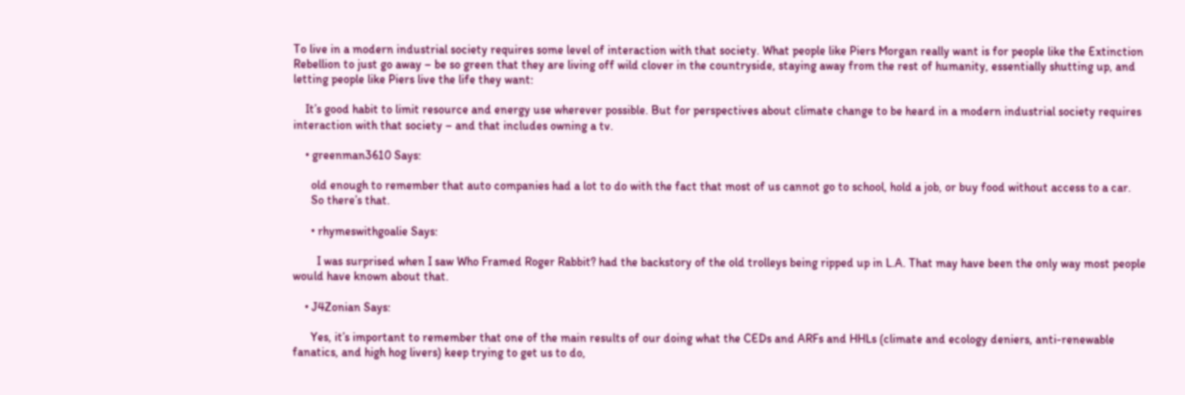To live in a modern industrial society requires some level of interaction with that society. What people like Piers Morgan really want is for people like the Extinction Rebellion to just go away – be so green that they are living off wild clover in the countryside, staying away from the rest of humanity, essentially shutting up, and letting people like Piers live the life they want:

    It’s good habit to limit resource and energy use wherever possible. But for perspectives about climate change to be heard in a modern industrial society requires interaction with that society – and that includes owning a tv.

    • greenman3610 Says:

      old enough to remember that auto companies had a lot to do with the fact that most of us cannot go to school, hold a job, or buy food without access to a car.
      So there’s that.

      • rhymeswithgoalie Says:

        I was surprised when I saw Who Framed Roger Rabbit? had the backstory of the old trolleys being ripped up in L.A. That may have been the only way most people would have known about that.

    • J4Zonian Says:

      Yes, it’s important to remember that one of the main results of our doing what the CEDs and ARFs and HHLs (climate and ecology deniers, anti-renewable fanatics, and high hog livers) keep trying to get us to do,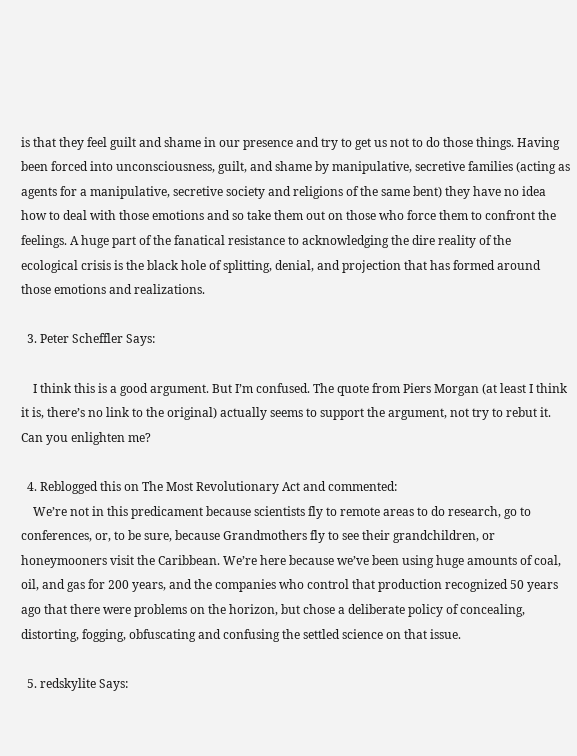is that they feel guilt and shame in our presence and try to get us not to do those things. Having been forced into unconsciousness, guilt, and shame by manipulative, secretive families (acting as agents for a manipulative, secretive society and religions of the same bent) they have no idea how to deal with those emotions and so take them out on those who force them to confront the feelings. A huge part of the fanatical resistance to acknowledging the dire reality of the ecological crisis is the black hole of splitting, denial, and projection that has formed around those emotions and realizations.

  3. Peter Scheffler Says:

    I think this is a good argument. But I’m confused. The quote from Piers Morgan (at least I think it is, there’s no link to the original) actually seems to support the argument, not try to rebut it. Can you enlighten me?

  4. Reblogged this on The Most Revolutionary Act and commented:
    We’re not in this predicament because scientists fly to remote areas to do research, go to conferences, or, to be sure, because Grandmothers fly to see their grandchildren, or honeymooners visit the Caribbean. We’re here because we’ve been using huge amounts of coal, oil, and gas for 200 years, and the companies who control that production recognized 50 years ago that there were problems on the horizon, but chose a deliberate policy of concealing, distorting, fogging, obfuscating and confusing the settled science on that issue.

  5. redskylite Says: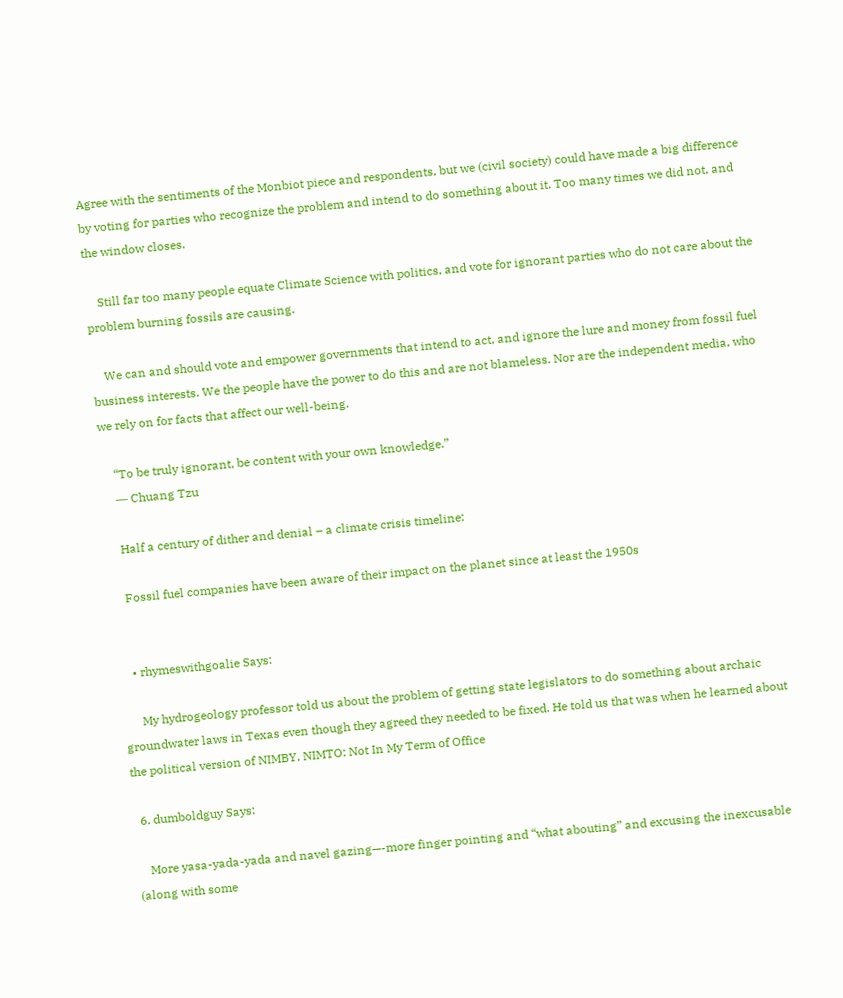Agree with the sentiments of the Monbiot piece and respondents, but we (civil society) could have made a big difference by voting for parties who recognize the problem and intend to do something about it. Too many times we did not, and the window closes.

    Still far too many people equate Climate Science with politics, and vote for ignorant parties who do not care about the problem burning fossils are causing.

    We can and should vote and empower governments that intend to act, and ignore the lure and money from fossil fuel business interests. We the people have the power to do this and are not blameless. Nor are the independent media, who we rely on for facts that affect our well-being.

    “To be truly ignorant, be content with your own knowledge.”
    ― Chuang Tzu

    Half a century of dither and denial – a climate crisis timeline:

    Fossil fuel companies have been aware of their impact on the planet since at least the 1950s


    • rhymeswithgoalie Says:

      My hydrogeology professor told us about the problem of getting state legislators to do something about archaic groundwater laws in Texas even though they agreed they needed to be fixed. He told us that was when he learned about the political version of NIMBY, NIMTO: Not In My Term of Office

  6. dumboldguy Says:

    More yasa-yada-yada and navel gazing—-more finger pointing and “what abouting” and excusing the inexcusable (along with some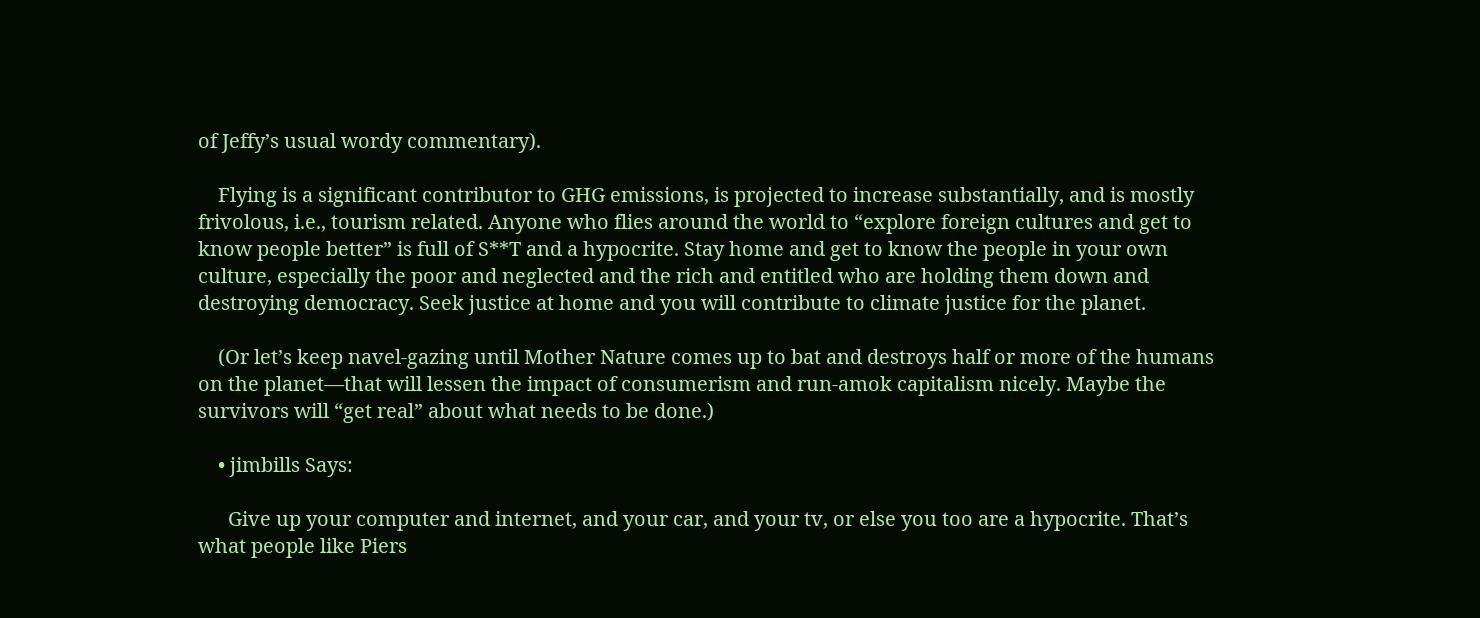of Jeffy’s usual wordy commentary).

    Flying is a significant contributor to GHG emissions, is projected to increase substantially, and is mostly frivolous, i.e., tourism related. Anyone who flies around the world to “explore foreign cultures and get to know people better” is full of S**T and a hypocrite. Stay home and get to know the people in your own culture, especially the poor and neglected and the rich and entitled who are holding them down and destroying democracy. Seek justice at home and you will contribute to climate justice for the planet.

    (Or let’s keep navel-gazing until Mother Nature comes up to bat and destroys half or more of the humans on the planet—that will lessen the impact of consumerism and run-amok capitalism nicely. Maybe the survivors will “get real” about what needs to be done.)

    • jimbills Says:

      Give up your computer and internet, and your car, and your tv, or else you too are a hypocrite. That’s what people like Piers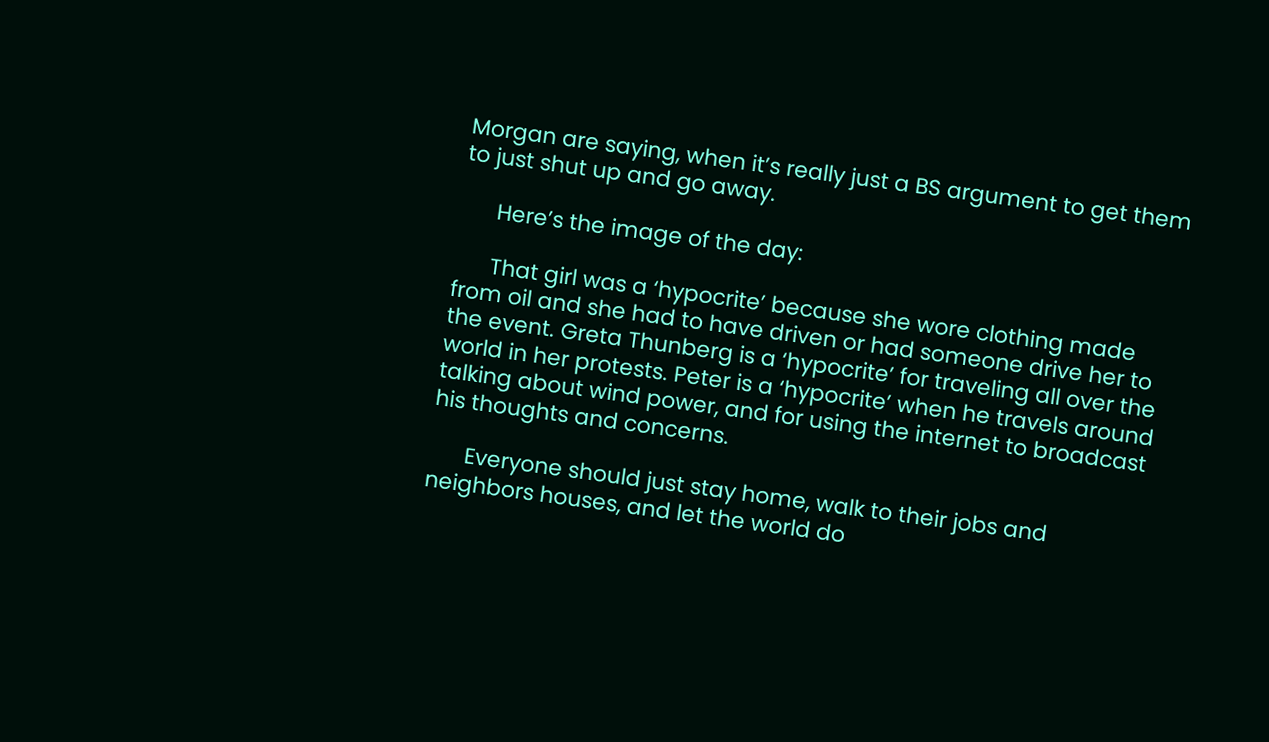Morgan are saying, when it’s really just a BS argument to get them to just shut up and go away.

      Here’s the image of the day:

      That girl was a ‘hypocrite’ because she wore clothing made from oil and she had to have driven or had someone drive her to the event. Greta Thunberg is a ‘hypocrite’ for traveling all over the world in her protests. Peter is a ‘hypocrite’ when he travels around talking about wind power, and for using the internet to broadcast his thoughts and concerns.

      Everyone should just stay home, walk to their jobs and neighbors houses, and let the world do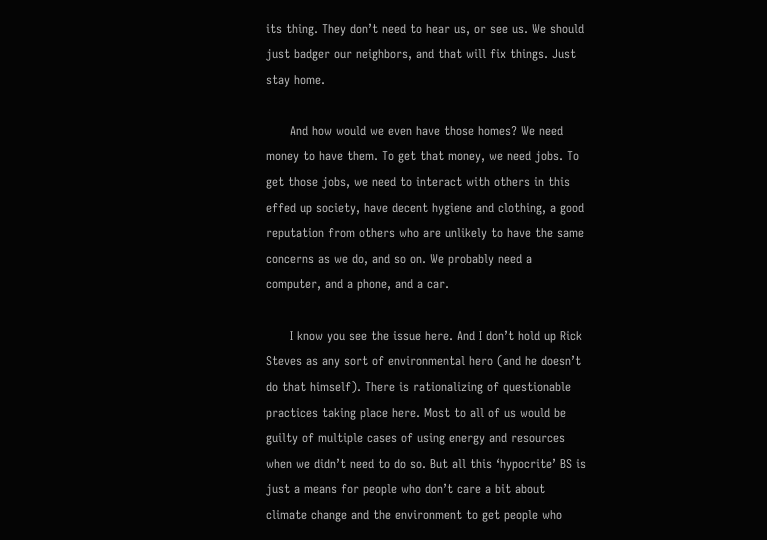its thing. They don’t need to hear us, or see us. We should just badger our neighbors, and that will fix things. Just stay home.

      And how would we even have those homes? We need money to have them. To get that money, we need jobs. To get those jobs, we need to interact with others in this effed up society, have decent hygiene and clothing, a good reputation from others who are unlikely to have the same concerns as we do, and so on. We probably need a computer, and a phone, and a car.

      I know you see the issue here. And I don’t hold up Rick Steves as any sort of environmental hero (and he doesn’t do that himself). There is rationalizing of questionable practices taking place here. Most to all of us would be guilty of multiple cases of using energy and resources when we didn’t need to do so. But all this ‘hypocrite’ BS is just a means for people who don’t care a bit about climate change and the environment to get people who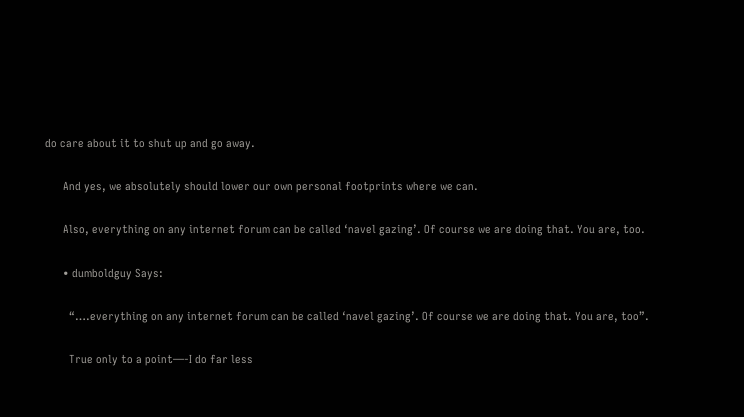do care about it to shut up and go away.

      And yes, we absolutely should lower our own personal footprints where we can.

      Also, everything on any internet forum can be called ‘navel gazing’. Of course we are doing that. You are, too.

      • dumboldguy Says:

        “….everything on any internet forum can be called ‘navel gazing’. Of course we are doing that. You are, too”.

        True only to a point—-I do far less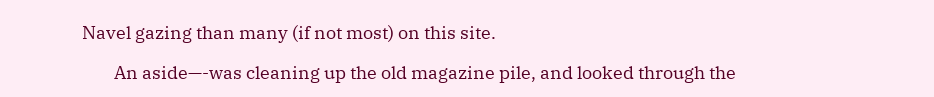Navel gazing than many (if not most) on this site.

        An aside—-was cleaning up the old magazine pile, and looked through the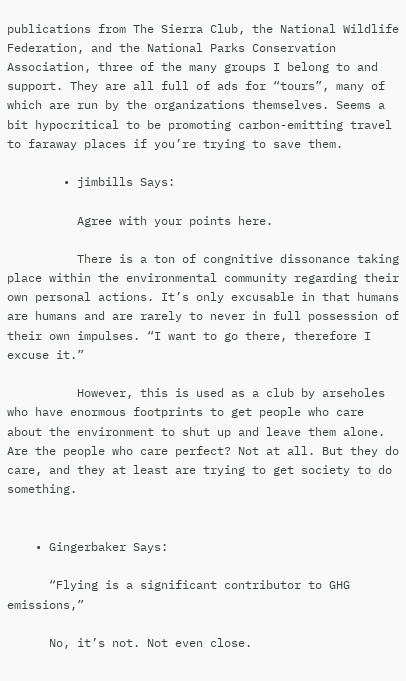publications from The Sierra Club, the National Wildlife Federation, and the National Parks Conservation Association, three of the many groups I belong to and support. They are all full of ads for “tours”, many of which are run by the organizations themselves. Seems a bit hypocritical to be promoting carbon-emitting travel to faraway places if you’re trying to save them.

        • jimbills Says:

          Agree with your points here.

          There is a ton of congnitive dissonance taking place within the environmental community regarding their own personal actions. It’s only excusable in that humans are humans and are rarely to never in full possession of their own impulses. “I want to go there, therefore I excuse it.”

          However, this is used as a club by arseholes who have enormous footprints to get people who care about the environment to shut up and leave them alone. Are the people who care perfect? Not at all. But they do care, and they at least are trying to get society to do something.


    • Gingerbaker Says:

      “Flying is a significant contributor to GHG emissions,”

      No, it’s not. Not even close.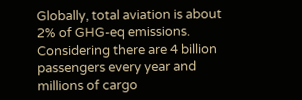Globally, total aviation is about 2% of GHG-eq emissions. Considering there are 4 billion passengers every year and millions of cargo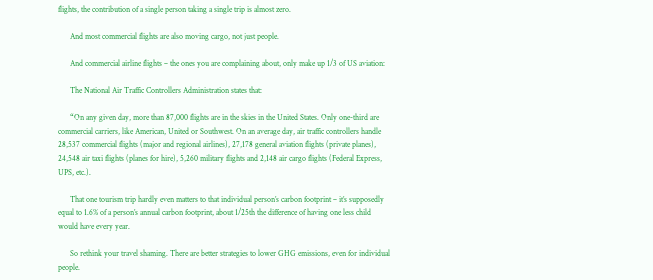flights, the contribution of a single person taking a single trip is almost zero.

      And most commercial flights are also moving cargo, not just people.

      And commercial airline flights – the ones you are complaining about, only make up 1/3 of US aviation:

      The National Air Traffic Controllers Administration states that:

      “On any given day, more than 87,000 flights are in the skies in the United States. Only one-third are commercial carriers, like American, United or Southwest. On an average day, air traffic controllers handle 28,537 commercial flights (major and regional airlines), 27,178 general aviation flights (private planes), 24,548 air taxi flights (planes for hire), 5,260 military flights and 2,148 air cargo flights (Federal Express, UPS, etc.).

      That one tourism trip hardly even matters to that individual person’s carbon footprint – it’s supposedly equal to 1.6% of a person’s annual carbon footprint, about 1/25th the difference of having one less child would have every year.

      So rethink your travel shaming. There are better strategies to lower GHG emissions, even for individual people.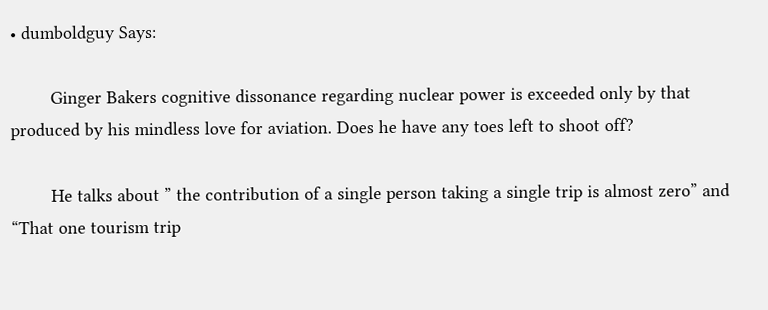• dumboldguy Says:

        Ginger Bakers cognitive dissonance regarding nuclear power is exceeded only by that produced by his mindless love for aviation. Does he have any toes left to shoot off?

        He talks about ” the contribution of a single person taking a single trip is almost zero” and “That one tourism trip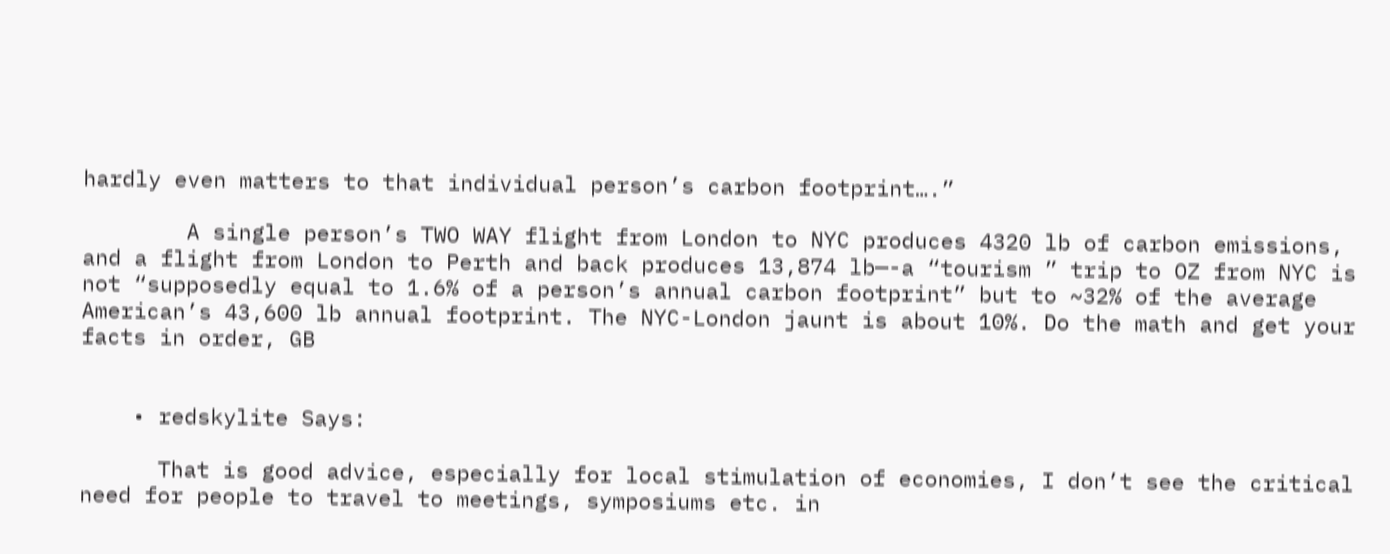hardly even matters to that individual person’s carbon footprint….”

        A single person’s TWO WAY flight from London to NYC produces 4320 lb of carbon emissions, and a flight from London to Perth and back produces 13,874 lb—-a “tourism ” trip to OZ from NYC is not “supposedly equal to 1.6% of a person’s annual carbon footprint” but to ~32% of the average American’s 43,600 lb annual footprint. The NYC-London jaunt is about 10%. Do the math and get your facts in order, GB


    • redskylite Says:

      That is good advice, especially for local stimulation of economies, I don’t see the critical need for people to travel to meetings, symposiums etc. in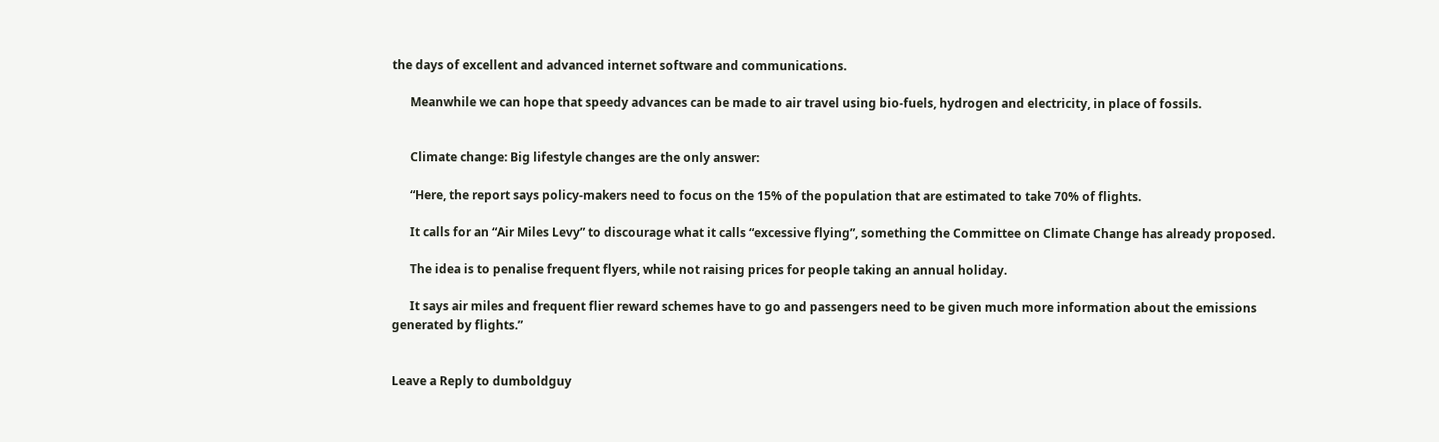the days of excellent and advanced internet software and communications.

      Meanwhile we can hope that speedy advances can be made to air travel using bio-fuels, hydrogen and electricity, in place of fossils.


      Climate change: Big lifestyle changes are the only answer:

      “Here, the report says policy-makers need to focus on the 15% of the population that are estimated to take 70% of flights.

      It calls for an “Air Miles Levy” to discourage what it calls “excessive flying”, something the Committee on Climate Change has already proposed.

      The idea is to penalise frequent flyers, while not raising prices for people taking an annual holiday.

      It says air miles and frequent flier reward schemes have to go and passengers need to be given much more information about the emissions generated by flights.”


Leave a Reply to dumboldguy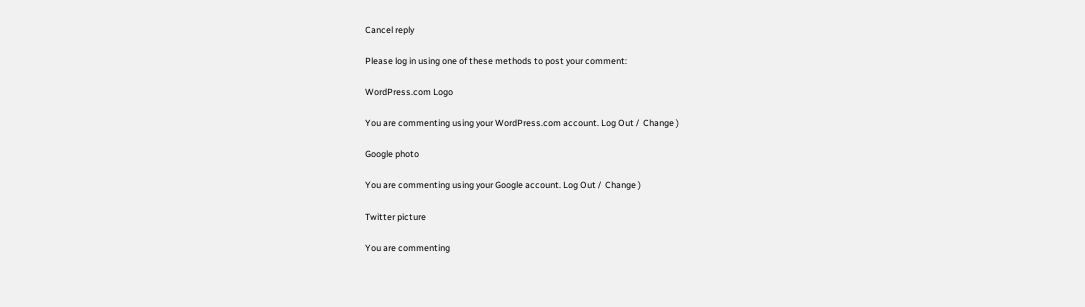Cancel reply

Please log in using one of these methods to post your comment:

WordPress.com Logo

You are commenting using your WordPress.com account. Log Out /  Change )

Google photo

You are commenting using your Google account. Log Out /  Change )

Twitter picture

You are commenting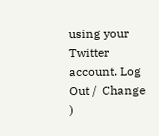using your Twitter account. Log Out /  Change )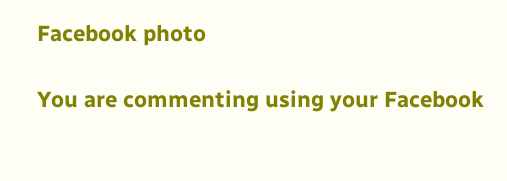Facebook photo

You are commenting using your Facebook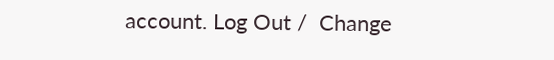account. Log Out /  Change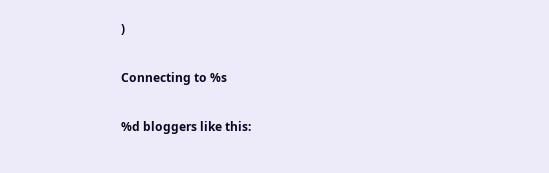)

Connecting to %s

%d bloggers like this: